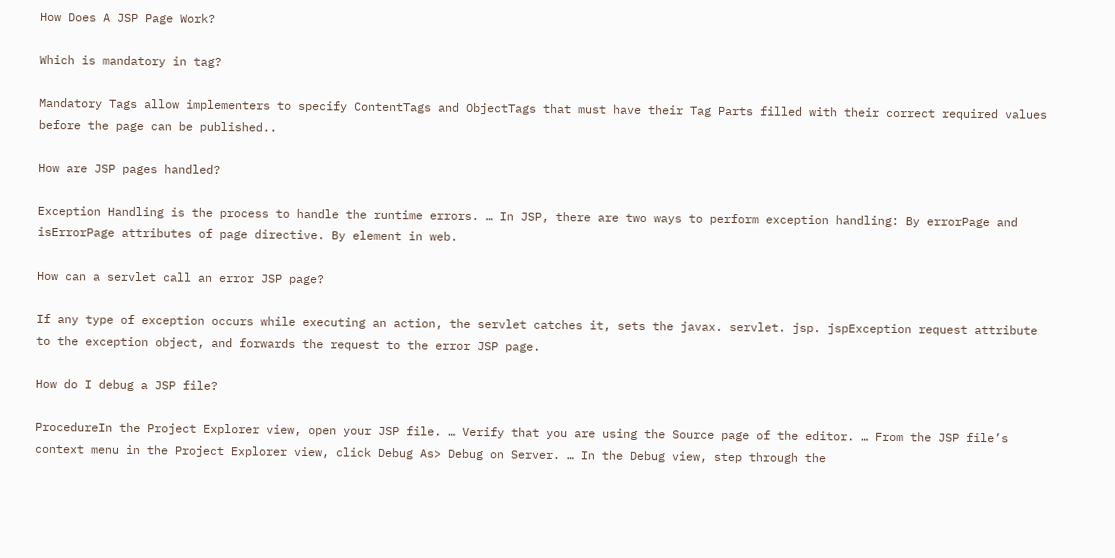How Does A JSP Page Work?

Which is mandatory in tag?

Mandatory Tags allow implementers to specify ContentTags and ObjectTags that must have their Tag Parts filled with their correct required values before the page can be published..

How are JSP pages handled?

Exception Handling is the process to handle the runtime errors. … In JSP, there are two ways to perform exception handling: By errorPage and isErrorPage attributes of page directive. By element in web.

How can a servlet call an error JSP page?

If any type of exception occurs while executing an action, the servlet catches it, sets the javax. servlet. jsp. jspException request attribute to the exception object, and forwards the request to the error JSP page.

How do I debug a JSP file?

ProcedureIn the Project Explorer view, open your JSP file. … Verify that you are using the Source page of the editor. … From the JSP file’s context menu in the Project Explorer view, click Debug As> Debug on Server. … In the Debug view, step through the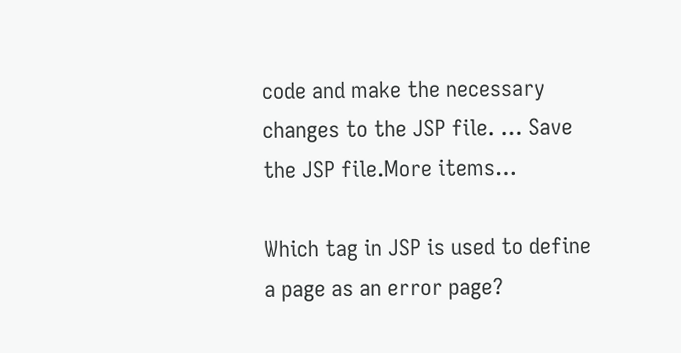code and make the necessary changes to the JSP file. … Save the JSP file.More items…

Which tag in JSP is used to define a page as an error page?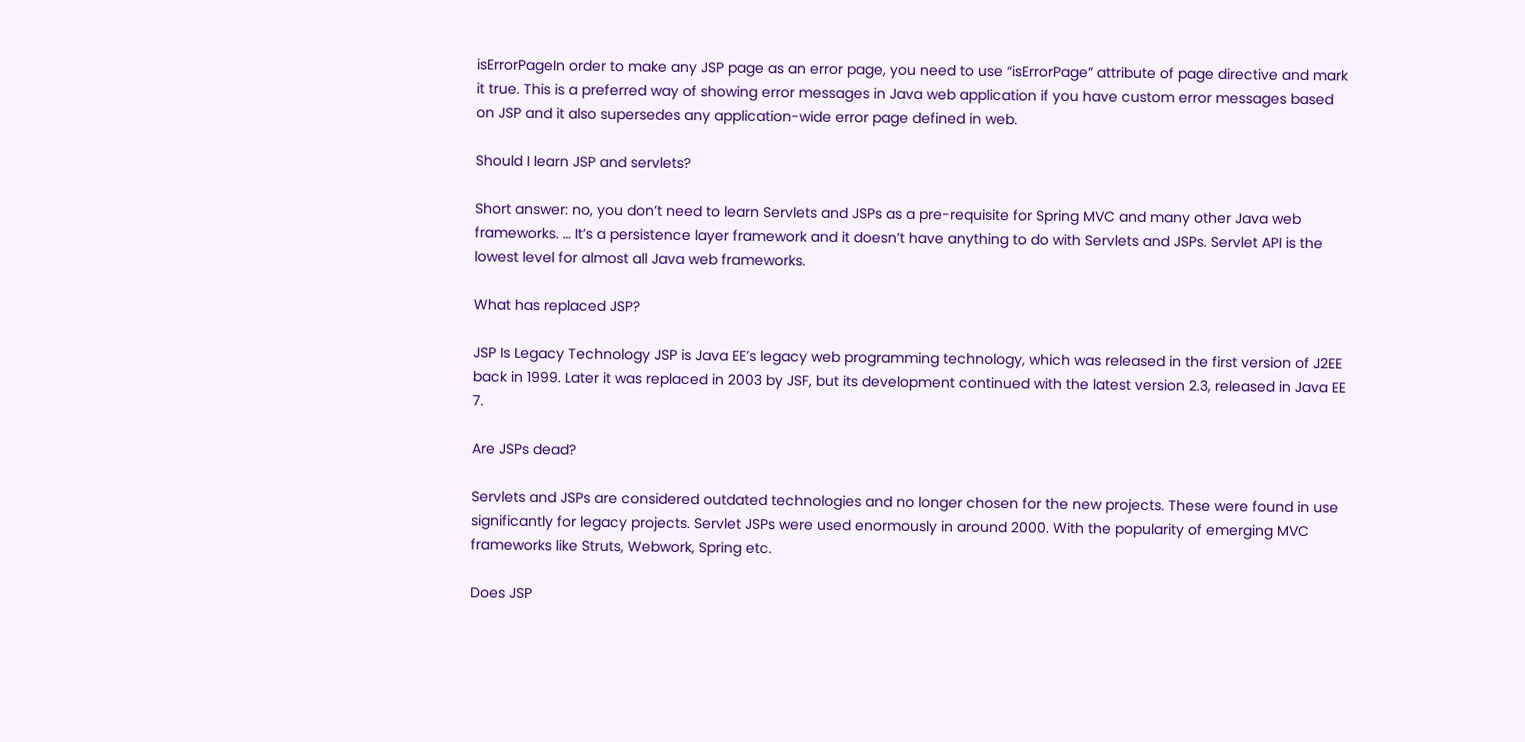isErrorPageIn order to make any JSP page as an error page, you need to use “isErrorPage” attribute of page directive and mark it true. This is a preferred way of showing error messages in Java web application if you have custom error messages based on JSP and it also supersedes any application-wide error page defined in web.

Should I learn JSP and servlets?

Short answer: no, you don’t need to learn Servlets and JSPs as a pre-requisite for Spring MVC and many other Java web frameworks. … It’s a persistence layer framework and it doesn’t have anything to do with Servlets and JSPs. Servlet API is the lowest level for almost all Java web frameworks.

What has replaced JSP?

JSP Is Legacy Technology JSP is Java EE’s legacy web programming technology, which was released in the first version of J2EE back in 1999. Later it was replaced in 2003 by JSF, but its development continued with the latest version 2.3, released in Java EE 7.

Are JSPs dead?

Servlets and JSPs are considered outdated technologies and no longer chosen for the new projects. These were found in use significantly for legacy projects. Servlet JSPs were used enormously in around 2000. With the popularity of emerging MVC frameworks like Struts, Webwork, Spring etc.

Does JSP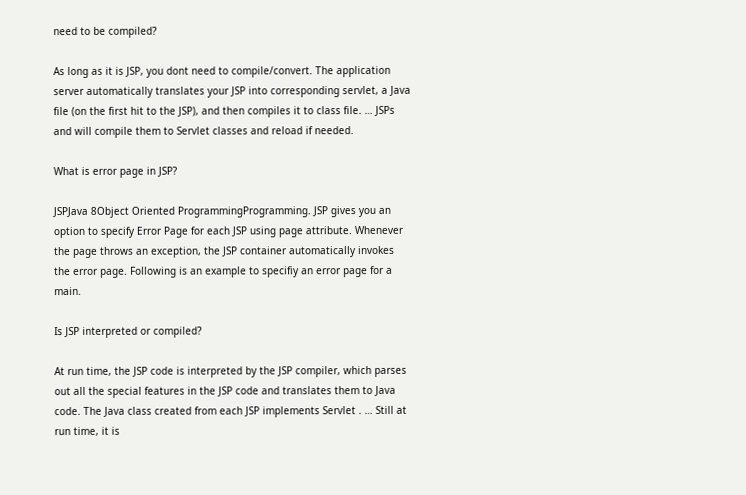need to be compiled?

As long as it is JSP, you dont need to compile/convert. The application server automatically translates your JSP into corresponding servlet, a Java file (on the first hit to the JSP), and then compiles it to class file. … JSPs and will compile them to Servlet classes and reload if needed.

What is error page in JSP?

JSPJava 8Object Oriented ProgrammingProgramming. JSP gives you an option to specify Error Page for each JSP using page attribute. Whenever the page throws an exception, the JSP container automatically invokes the error page. Following is an example to specifiy an error page for a main.

Is JSP interpreted or compiled?

At run time, the JSP code is interpreted by the JSP compiler, which parses out all the special features in the JSP code and translates them to Java code. The Java class created from each JSP implements Servlet . … Still at run time, it is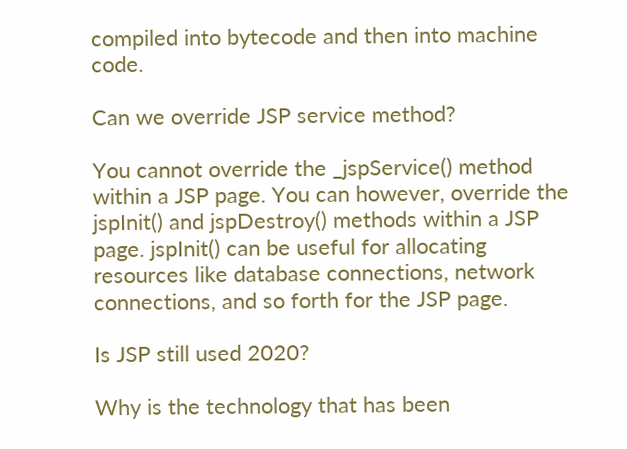compiled into bytecode and then into machine code.

Can we override JSP service method?

You cannot override the _jspService() method within a JSP page. You can however, override the jspInit() and jspDestroy() methods within a JSP page. jspInit() can be useful for allocating resources like database connections, network connections, and so forth for the JSP page.

Is JSP still used 2020?

Why is the technology that has been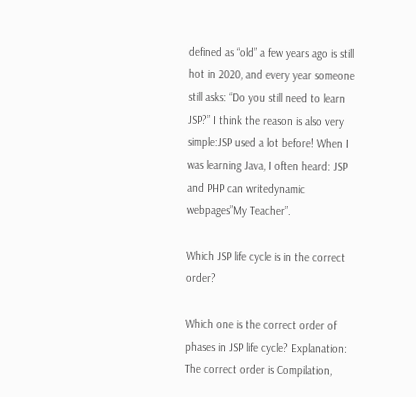defined as “old” a few years ago is still hot in 2020, and every year someone still asks: “Do you still need to learn JSP?” I think the reason is also very simple:JSP used a lot before! When I was learning Java, I often heard: JSP and PHP can writedynamic webpages”My Teacher”.

Which JSP life cycle is in the correct order?

Which one is the correct order of phases in JSP life cycle? Explanation: The correct order is Compilation,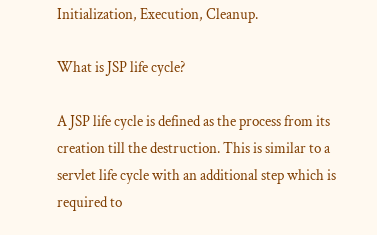Initialization, Execution, Cleanup.

What is JSP life cycle?

A JSP life cycle is defined as the process from its creation till the destruction. This is similar to a servlet life cycle with an additional step which is required to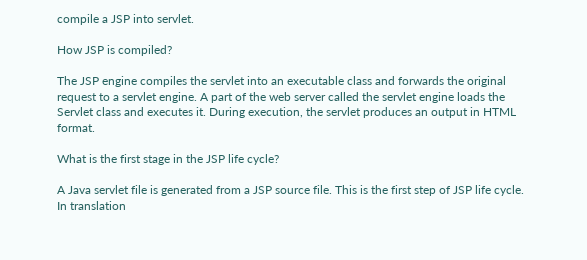compile a JSP into servlet.

How JSP is compiled?

The JSP engine compiles the servlet into an executable class and forwards the original request to a servlet engine. A part of the web server called the servlet engine loads the Servlet class and executes it. During execution, the servlet produces an output in HTML format.

What is the first stage in the JSP life cycle?

A Java servlet file is generated from a JSP source file. This is the first step of JSP life cycle. In translation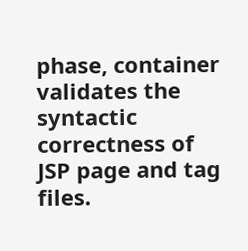phase, container validates the syntactic correctness of JSP page and tag files.